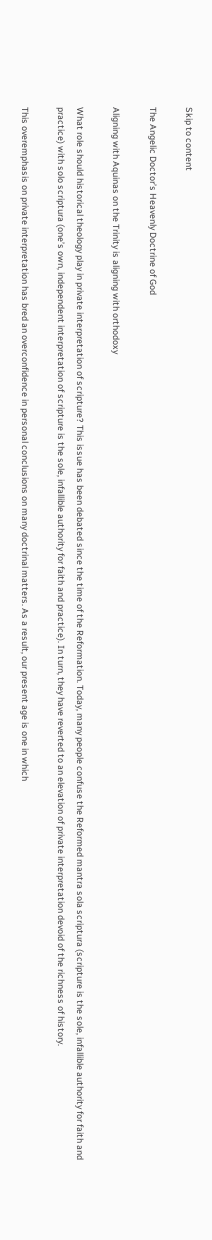Skip to content

The Angelic Doctor’s Heavenly Doctrine of God

Aligning with Aquinas on the Trinity is aligning with orthodoxy

What role should historical theology play in private interpretation of scripture? This issue has been debated since the time of the Reformation. Today, many people confuse the Reformed mantra sola scriptura (scripture is the sole, infallible authority for faith and practice) with solo scriptura (one’s own, independent interpretation of scripture is the sole, infallible authority for faith and practice). In turn, they have reverted to an elevation of private interpretation devoid of the richness of history.

This overemphasis on private interpretation has bred an overconfidence in personal conclusions on many doctrinal matters. As a result, our present age is one in which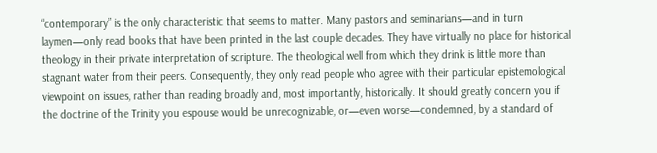“contemporary” is the only characteristic that seems to matter. Many pastors and seminarians—and in turn laymen—only read books that have been printed in the last couple decades. They have virtually no place for historical theology in their private interpretation of scripture. The theological well from which they drink is little more than stagnant water from their peers. Consequently, they only read people who agree with their particular epistemological viewpoint on issues, rather than reading broadly and, most importantly, historically. It should greatly concern you if the doctrine of the Trinity you espouse would be unrecognizable, or—even worse—condemned, by a standard of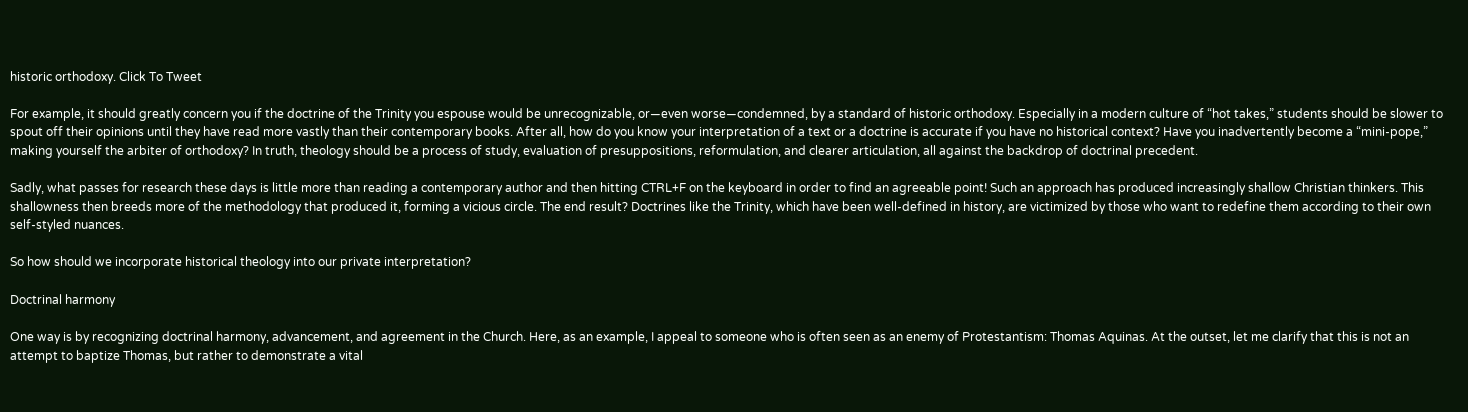historic orthodoxy. Click To Tweet

For example, it should greatly concern you if the doctrine of the Trinity you espouse would be unrecognizable, or—even worse—condemned, by a standard of historic orthodoxy. Especially in a modern culture of “hot takes,” students should be slower to spout off their opinions until they have read more vastly than their contemporary books. After all, how do you know your interpretation of a text or a doctrine is accurate if you have no historical context? Have you inadvertently become a “mini-pope,” making yourself the arbiter of orthodoxy? In truth, theology should be a process of study, evaluation of presuppositions, reformulation, and clearer articulation, all against the backdrop of doctrinal precedent.

Sadly, what passes for research these days is little more than reading a contemporary author and then hitting CTRL+F on the keyboard in order to find an agreeable point! Such an approach has produced increasingly shallow Christian thinkers. This shallowness then breeds more of the methodology that produced it, forming a vicious circle. The end result? Doctrines like the Trinity, which have been well-defined in history, are victimized by those who want to redefine them according to their own self-styled nuances.

So how should we incorporate historical theology into our private interpretation?

Doctrinal harmony

One way is by recognizing doctrinal harmony, advancement, and agreement in the Church. Here, as an example, I appeal to someone who is often seen as an enemy of Protestantism: Thomas Aquinas. At the outset, let me clarify that this is not an attempt to baptize Thomas, but rather to demonstrate a vital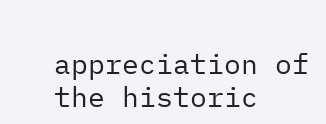appreciation of the historic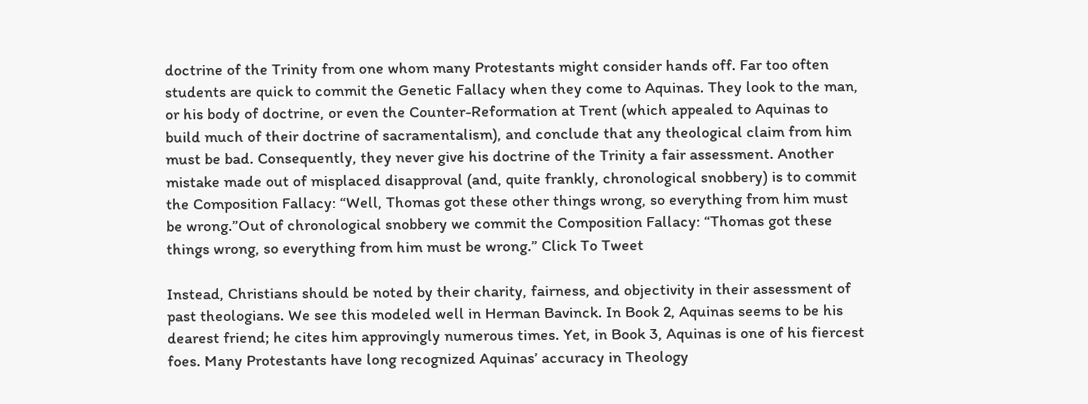doctrine of the Trinity from one whom many Protestants might consider hands off. Far too often students are quick to commit the Genetic Fallacy when they come to Aquinas. They look to the man, or his body of doctrine, or even the Counter-Reformation at Trent (which appealed to Aquinas to build much of their doctrine of sacramentalism), and conclude that any theological claim from him must be bad. Consequently, they never give his doctrine of the Trinity a fair assessment. Another mistake made out of misplaced disapproval (and, quite frankly, chronological snobbery) is to commit the Composition Fallacy: “Well, Thomas got these other things wrong, so everything from him must be wrong.”Out of chronological snobbery we commit the Composition Fallacy: “Thomas got these things wrong, so everything from him must be wrong.” Click To Tweet

Instead, Christians should be noted by their charity, fairness, and objectivity in their assessment of past theologians. We see this modeled well in Herman Bavinck. In Book 2, Aquinas seems to be his dearest friend; he cites him approvingly numerous times. Yet, in Book 3, Aquinas is one of his fiercest foes. Many Protestants have long recognized Aquinas’ accuracy in Theology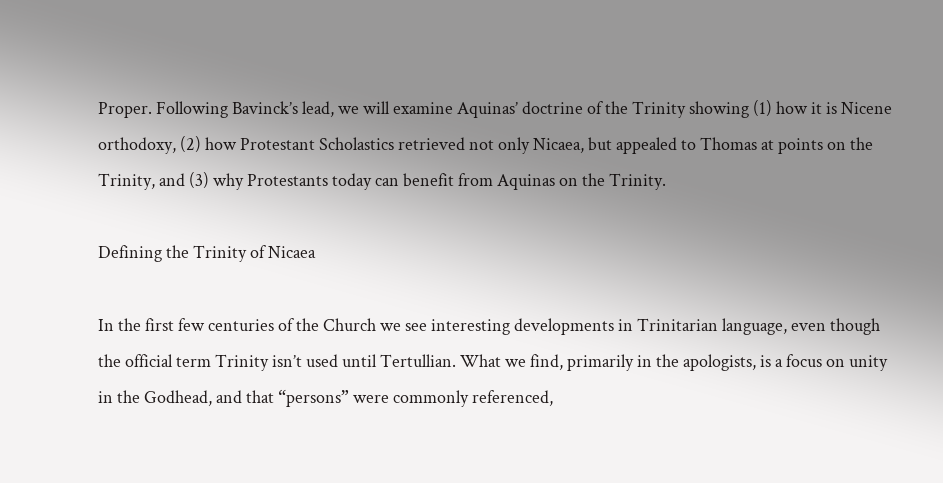Proper. Following Bavinck’s lead, we will examine Aquinas’ doctrine of the Trinity showing (1) how it is Nicene orthodoxy, (2) how Protestant Scholastics retrieved not only Nicaea, but appealed to Thomas at points on the Trinity, and (3) why Protestants today can benefit from Aquinas on the Trinity.

Defining the Trinity of Nicaea

In the first few centuries of the Church we see interesting developments in Trinitarian language, even though the official term Trinity isn’t used until Tertullian. What we find, primarily in the apologists, is a focus on unity in the Godhead, and that “persons” were commonly referenced,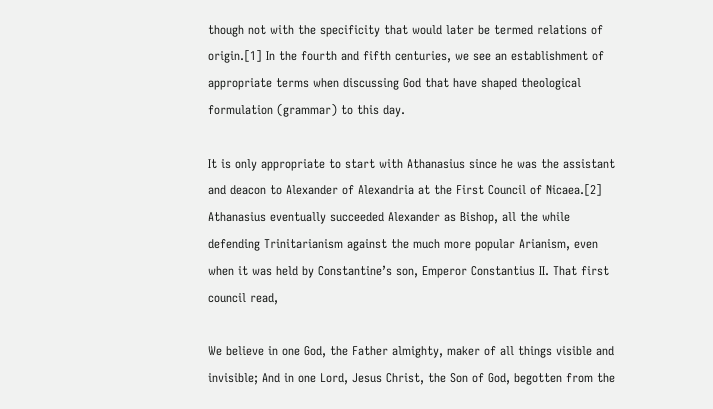though not with the specificity that would later be termed relations of origin.[1] In the fourth and fifth centuries, we see an establishment of appropriate terms when discussing God that have shaped theological formulation (grammar) to this day.

It is only appropriate to start with Athanasius since he was the assistant and deacon to Alexander of Alexandria at the First Council of Nicaea.[2] Athanasius eventually succeeded Alexander as Bishop, all the while defending Trinitarianism against the much more popular Arianism, even when it was held by Constantine’s son, Emperor Constantius II. That first council read,

We believe in one God, the Father almighty, maker of all things visible and invisible; And in one Lord, Jesus Christ, the Son of God, begotten from the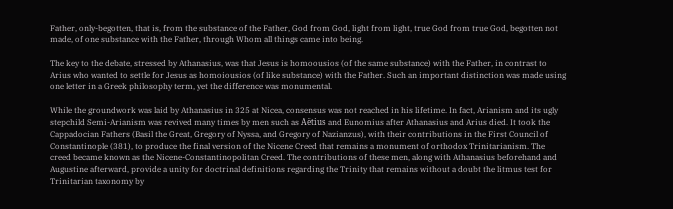Father, only-begotten, that is, from the substance of the Father, God from God, light from light, true God from true God, begotten not made, of one substance with the Father, through Whom all things came into being.

The key to the debate, stressed by Athanasius, was that Jesus is homoousios (of the same substance) with the Father, in contrast to Arius who wanted to settle for Jesus as homoiousios (of like substance) with the Father. Such an important distinction was made using one letter in a Greek philosophy term, yet the difference was monumental.

While the groundwork was laid by Athanasius in 325 at Nicea, consensus was not reached in his lifetime. In fact, Arianism and its ugly stepchild Semi-Arianism was revived many times by men such as Aëtius and Eunomius after Athanasius and Arius died. It took the Cappadocian Fathers (Basil the Great, Gregory of Nyssa, and Gregory of Nazianzus), with their contributions in the First Council of Constantinople (381), to produce the final version of the Nicene Creed that remains a monument of orthodox Trinitarianism. The creed became known as the Nicene-Constantinopolitan Creed. The contributions of these men, along with Athanasius beforehand and Augustine afterward, provide a unity for doctrinal definitions regarding the Trinity that remains without a doubt the litmus test for Trinitarian taxonomy by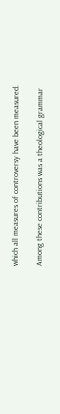which all measures of controversy have been measured.

Among these contributions was a theological grammar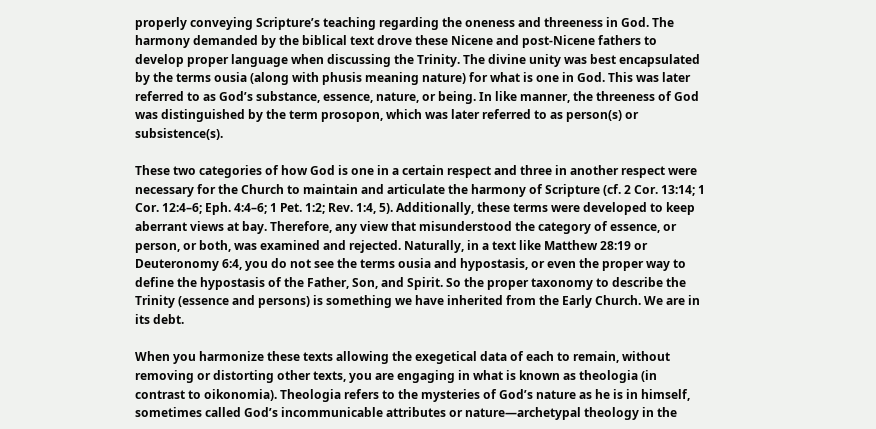properly conveying Scripture’s teaching regarding the oneness and threeness in God. The harmony demanded by the biblical text drove these Nicene and post-Nicene fathers to develop proper language when discussing the Trinity. The divine unity was best encapsulated by the terms ousia (along with phusis meaning nature) for what is one in God. This was later referred to as God’s substance, essence, nature, or being. In like manner, the threeness of God was distinguished by the term prosopon, which was later referred to as person(s) or subsistence(s).

These two categories of how God is one in a certain respect and three in another respect were necessary for the Church to maintain and articulate the harmony of Scripture (cf. 2 Cor. 13:14; 1 Cor. 12:4–6; Eph. 4:4–6; 1 Pet. 1:2; Rev. 1:4, 5). Additionally, these terms were developed to keep aberrant views at bay. Therefore, any view that misunderstood the category of essence, or person, or both, was examined and rejected. Naturally, in a text like Matthew 28:19 or Deuteronomy 6:4, you do not see the terms ousia and hypostasis, or even the proper way to define the hypostasis of the Father, Son, and Spirit. So the proper taxonomy to describe the Trinity (essence and persons) is something we have inherited from the Early Church. We are in its debt.

When you harmonize these texts allowing the exegetical data of each to remain, without removing or distorting other texts, you are engaging in what is known as theologia (in contrast to oikonomia). Theologia refers to the mysteries of God’s nature as he is in himself, sometimes called God’s incommunicable attributes or nature—archetypal theology in the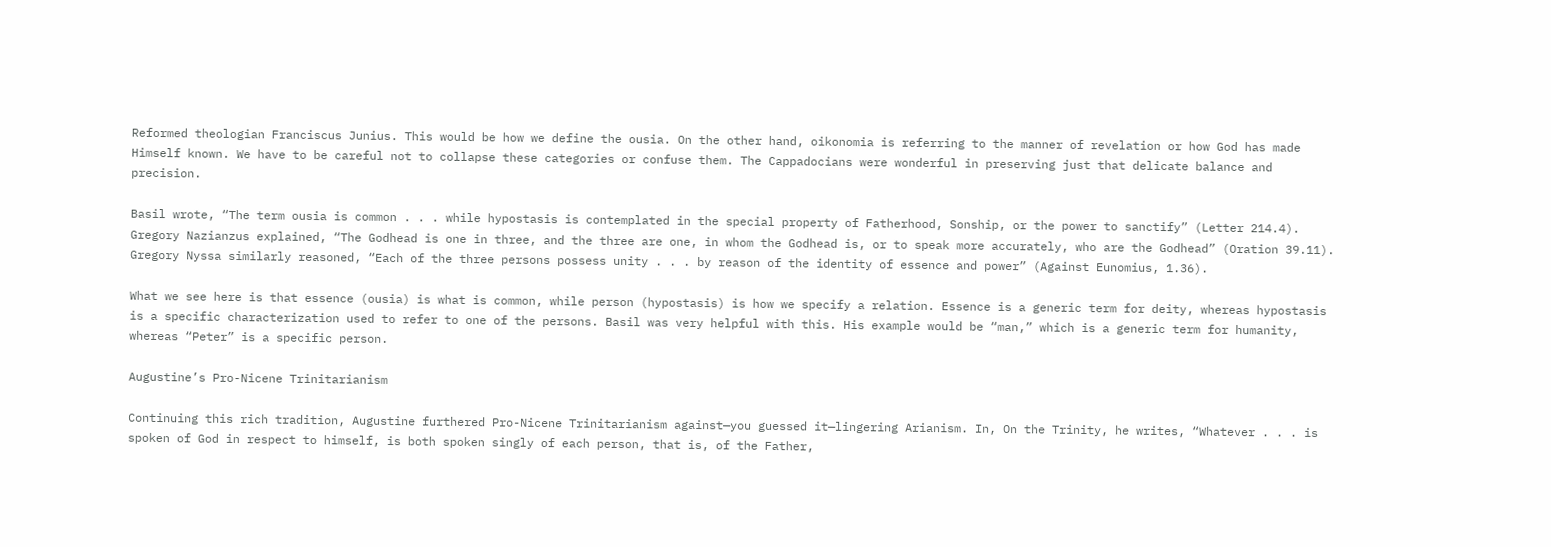Reformed theologian Franciscus Junius. This would be how we define the ousia. On the other hand, oikonomia is referring to the manner of revelation or how God has made Himself known. We have to be careful not to collapse these categories or confuse them. The Cappadocians were wonderful in preserving just that delicate balance and precision.

Basil wrote, “The term ousia is common . . . while hypostasis is contemplated in the special property of Fatherhood, Sonship, or the power to sanctify” (Letter 214.4). Gregory Nazianzus explained, “The Godhead is one in three, and the three are one, in whom the Godhead is, or to speak more accurately, who are the Godhead” (Oration 39.11). Gregory Nyssa similarly reasoned, “Each of the three persons possess unity . . . by reason of the identity of essence and power” (Against Eunomius, 1.36).

What we see here is that essence (ousia) is what is common, while person (hypostasis) is how we specify a relation. Essence is a generic term for deity, whereas hypostasis is a specific characterization used to refer to one of the persons. Basil was very helpful with this. His example would be “man,” which is a generic term for humanity, whereas “Peter” is a specific person.

Augustine’s Pro-Nicene Trinitarianism

Continuing this rich tradition, Augustine furthered Pro-Nicene Trinitarianism against—you guessed it—lingering Arianism. In, On the Trinity, he writes, “Whatever . . . is spoken of God in respect to himself, is both spoken singly of each person, that is, of the Father,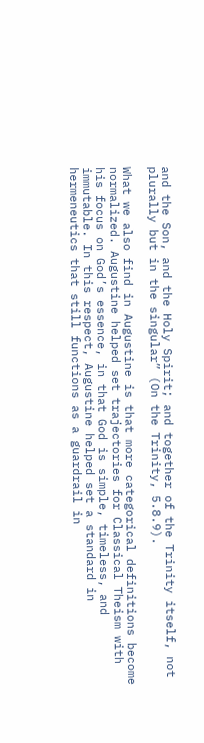and the Son, and the Holy Spirit; and together of the Trinity itself, not plurally but in the singular” (On the Trinity, 5.8.9).

What we also find in Augustine is that more categorical definitions become normalized. Augustine helped set trajectories for Classical Theism with his focus on God’s essence, in that God is simple, timeless, and immutable. In this respect, Augustine helped set a standard in hermeneutics that still functions as a guardrail in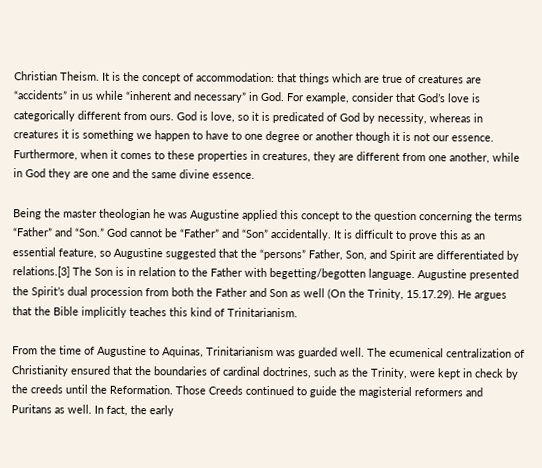Christian Theism. It is the concept of accommodation: that things which are true of creatures are “accidents” in us while “inherent and necessary” in God. For example, consider that God’s love is categorically different from ours. God is love, so it is predicated of God by necessity, whereas in creatures it is something we happen to have to one degree or another though it is not our essence. Furthermore, when it comes to these properties in creatures, they are different from one another, while in God they are one and the same divine essence.

Being the master theologian he was Augustine applied this concept to the question concerning the terms “Father” and “Son.” God cannot be “Father” and “Son” accidentally. It is difficult to prove this as an essential feature, so Augustine suggested that the “persons” Father, Son, and Spirit are differentiated by relations.[3] The Son is in relation to the Father with begetting/begotten language. Augustine presented the Spirit’s dual procession from both the Father and Son as well (On the Trinity, 15.17.29). He argues that the Bible implicitly teaches this kind of Trinitarianism.

From the time of Augustine to Aquinas, Trinitarianism was guarded well. The ecumenical centralization of Christianity ensured that the boundaries of cardinal doctrines, such as the Trinity, were kept in check by the creeds until the Reformation. Those Creeds continued to guide the magisterial reformers and Puritans as well. In fact, the early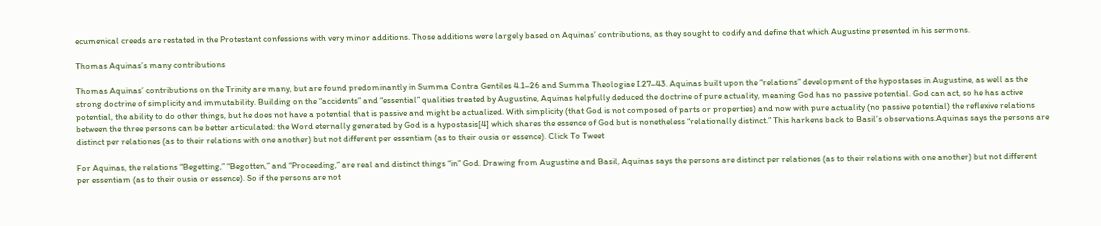ecumenical creeds are restated in the Protestant confessions with very minor additions. Those additions were largely based on Aquinas’ contributions, as they sought to codify and define that which Augustine presented in his sermons.

Thomas Aquinas’s many contributions

Thomas Aquinas’ contributions on the Trinity are many, but are found predominantly in Summa Contra Gentiles 4.1–26 and Summa Theologiae I.27–43. Aquinas built upon the “relations” development of the hypostases in Augustine, as well as the strong doctrine of simplicity and immutability. Building on the “accidents” and “essential” qualities treated by Augustine, Aquinas helpfully deduced the doctrine of pure actuality, meaning God has no passive potential. God can act, so he has active potential, the ability to do other things, but he does not have a potential that is passive and might be actualized. With simplicity (that God is not composed of parts or properties) and now with pure actuality (no passive potential) the reflexive relations between the three persons can be better articulated: the Word eternally generated by God is a hypostasis[4] which shares the essence of God but is nonetheless “relationally distinct.” This harkens back to Basil’s observations.Aquinas says the persons are distinct per relationes (as to their relations with one another) but not different per essentiam (as to their ousia or essence). Click To Tweet

For Aquinas, the relations “Begetting,” “Begotten,” and “Proceeding,” are real and distinct things “in” God. Drawing from Augustine and Basil, Aquinas says the persons are distinct per relationes (as to their relations with one another) but not different per essentiam (as to their ousia or essence). So if the persons are not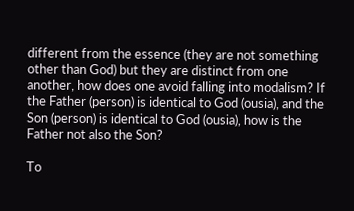different from the essence (they are not something other than God) but they are distinct from one another, how does one avoid falling into modalism? If the Father (person) is identical to God (ousia), and the Son (person) is identical to God (ousia), how is the Father not also the Son?

To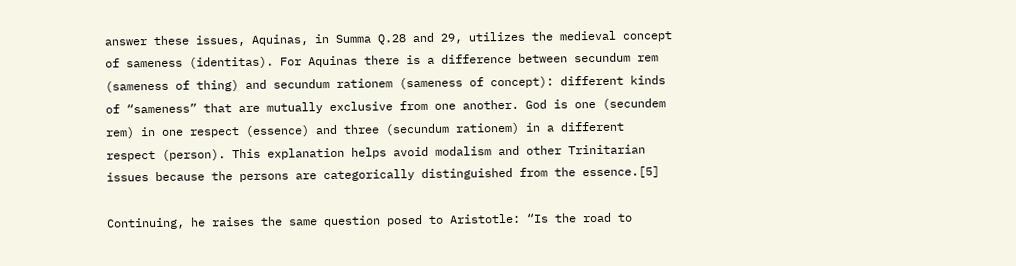answer these issues, Aquinas, in Summa Q.28 and 29, utilizes the medieval concept of sameness (identitas). For Aquinas there is a difference between secundum rem (sameness of thing) and secundum rationem (sameness of concept): different kinds of “sameness” that are mutually exclusive from one another. God is one (secundem rem) in one respect (essence) and three (secundum rationem) in a different respect (person). This explanation helps avoid modalism and other Trinitarian issues because the persons are categorically distinguished from the essence.[5]

Continuing, he raises the same question posed to Aristotle: “Is the road to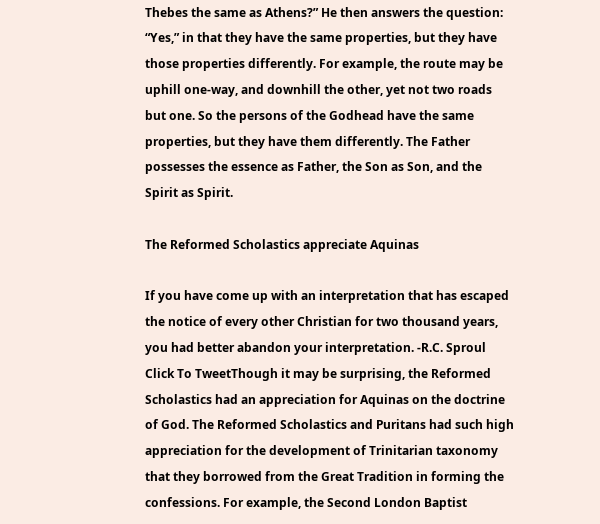Thebes the same as Athens?” He then answers the question: “Yes,” in that they have the same properties, but they have those properties differently. For example, the route may be uphill one-way, and downhill the other, yet not two roads but one. So the persons of the Godhead have the same properties, but they have them differently. The Father possesses the essence as Father, the Son as Son, and the Spirit as Spirit.

The Reformed Scholastics appreciate Aquinas

If you have come up with an interpretation that has escaped the notice of every other Christian for two thousand years, you had better abandon your interpretation. -R.C. Sproul Click To TweetThough it may be surprising, the Reformed Scholastics had an appreciation for Aquinas on the doctrine of God. The Reformed Scholastics and Puritans had such high appreciation for the development of Trinitarian taxonomy that they borrowed from the Great Tradition in forming the confessions. For example, the Second London Baptist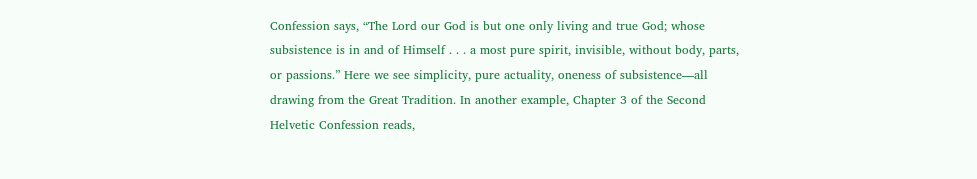Confession says, “The Lord our God is but one only living and true God; whose subsistence is in and of Himself . . . a most pure spirit, invisible, without body, parts, or passions.” Here we see simplicity, pure actuality, oneness of subsistence—all drawing from the Great Tradition. In another example, Chapter 3 of the Second Helvetic Confession reads,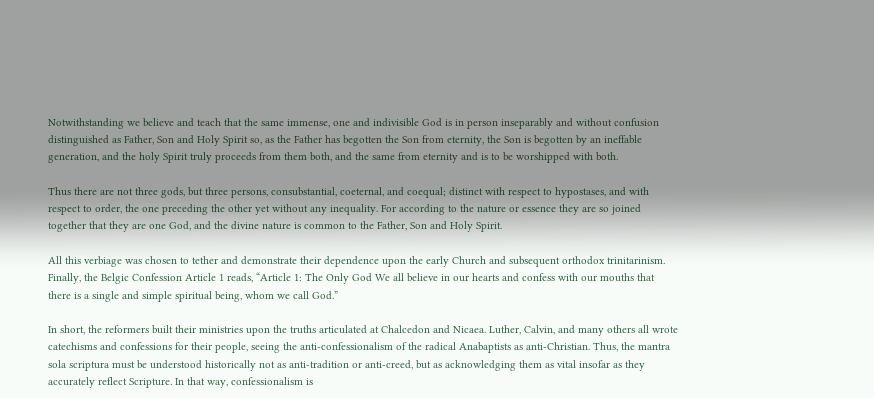Notwithstanding we believe and teach that the same immense, one and indivisible God is in person inseparably and without confusion distinguished as Father, Son and Holy Spirit so, as the Father has begotten the Son from eternity, the Son is begotten by an ineffable generation, and the holy Spirit truly proceeds from them both, and the same from eternity and is to be worshipped with both.

Thus there are not three gods, but three persons, consubstantial, coeternal, and coequal; distinct with respect to hypostases, and with respect to order, the one preceding the other yet without any inequality. For according to the nature or essence they are so joined together that they are one God, and the divine nature is common to the Father, Son and Holy Spirit.

All this verbiage was chosen to tether and demonstrate their dependence upon the early Church and subsequent orthodox trinitarinism. Finally, the Belgic Confession Article 1 reads, “Article 1: The Only God We all believe in our hearts and confess with our mouths that there is a single and simple spiritual being, whom we call God.”

In short, the reformers built their ministries upon the truths articulated at Chalcedon and Nicaea. Luther, Calvin, and many others all wrote catechisms and confessions for their people, seeing the anti-confessionalism of the radical Anabaptists as anti-Christian. Thus, the mantra sola scriptura must be understood historically not as anti-tradition or anti-creed, but as acknowledging them as vital insofar as they accurately reflect Scripture. In that way, confessionalism is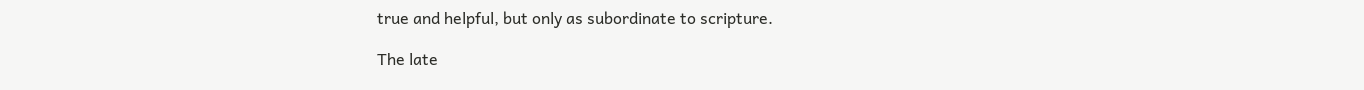true and helpful, but only as subordinate to scripture.

The late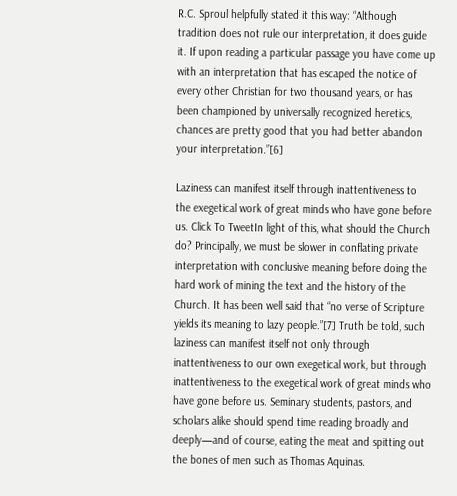R.C. Sproul helpfully stated it this way: “Although tradition does not rule our interpretation, it does guide it. If upon reading a particular passage you have come up with an interpretation that has escaped the notice of every other Christian for two thousand years, or has been championed by universally recognized heretics, chances are pretty good that you had better abandon your interpretation.”[6]

Laziness can manifest itself through inattentiveness to the exegetical work of great minds who have gone before us. Click To TweetIn light of this, what should the Church do? Principally, we must be slower in conflating private interpretation with conclusive meaning before doing the hard work of mining the text and the history of the Church. It has been well said that “no verse of Scripture yields its meaning to lazy people.”[7] Truth be told, such laziness can manifest itself not only through inattentiveness to our own exegetical work, but through inattentiveness to the exegetical work of great minds who have gone before us. Seminary students, pastors, and scholars alike should spend time reading broadly and deeply—and of course, eating the meat and spitting out the bones of men such as Thomas Aquinas.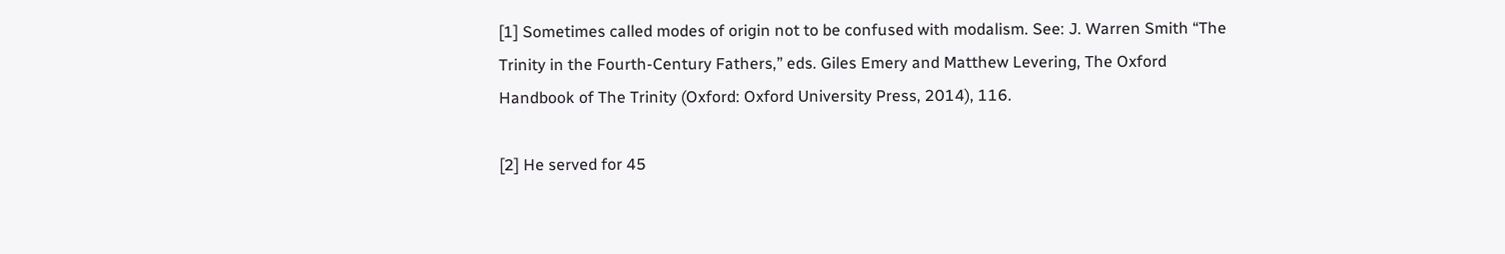[1] Sometimes called modes of origin not to be confused with modalism. See: J. Warren Smith “The Trinity in the Fourth-Century Fathers,” eds. Giles Emery and Matthew Levering, The Oxford Handbook of The Trinity (Oxford: Oxford University Press, 2014), 116.

[2] He served for 45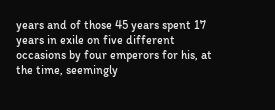years and of those 45 years spent 17 years in exile on five different occasions by four emperors for his, at the time, seemingly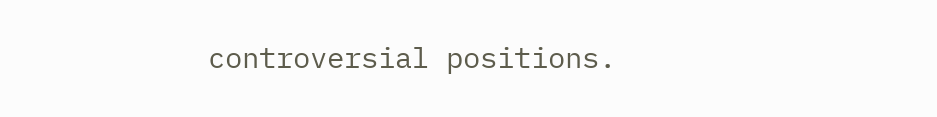controversial positions.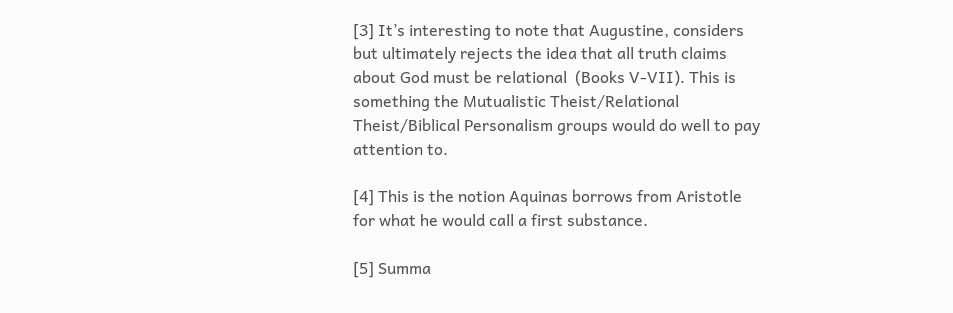[3] It’s interesting to note that Augustine, considers but ultimately rejects the idea that all truth claims about God must be relational  (Books V-VII). This is something the Mutualistic Theist/Relational Theist/Biblical Personalism groups would do well to pay attention to.

[4] This is the notion Aquinas borrows from Aristotle for what he would call a first substance.

[5] Summa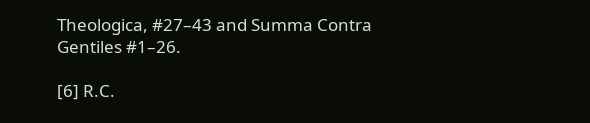Theologica, #27–43 and Summa Contra Gentiles #1–26.

[6] R.C.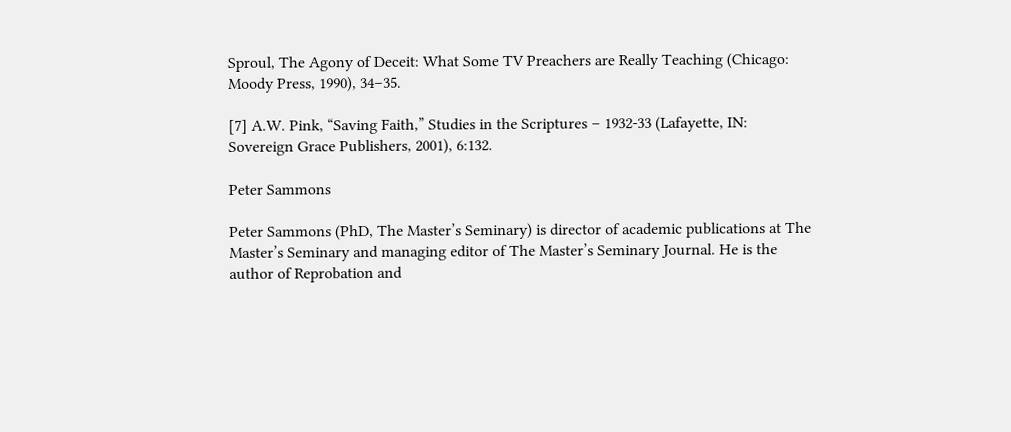Sproul, The Agony of Deceit: What Some TV Preachers are Really Teaching (Chicago: Moody Press, 1990), 34–35.

[7] A.W. Pink, “Saving Faith,” Studies in the Scriptures – 1932-33 (Lafayette, IN: Sovereign Grace Publishers, 2001), 6:132.

Peter Sammons

Peter Sammons (PhD, The Master’s Seminary) is director of academic publications at The Master’s Seminary and managing editor of The Master’s Seminary Journal. He is the author of Reprobation and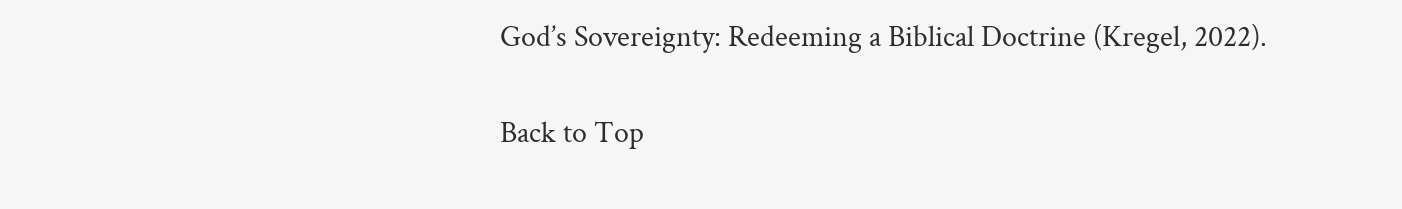God’s Sovereignty: Redeeming a Biblical Doctrine (Kregel, 2022).

Back to Top